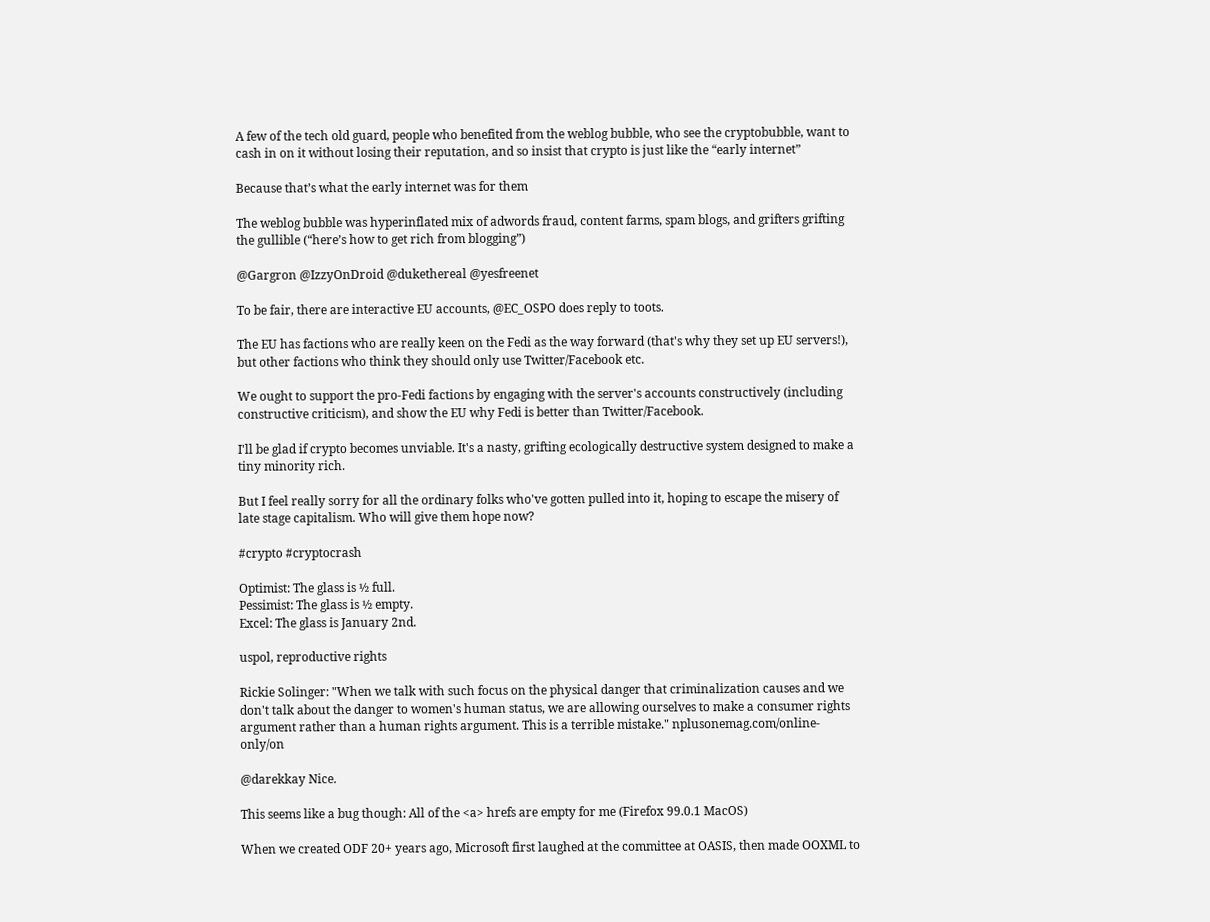A few of the tech old guard, people who benefited from the weblog bubble, who see the cryptobubble, want to cash in on it without losing their reputation, and so insist that crypto is just like the “early internet”

Because that’s what the early internet was for them

The weblog bubble was hyperinflated mix of adwords fraud, content farms, spam blogs, and grifters grifting the gullible (“here’s how to get rich from blogging”)

@Gargron @IzzyOnDroid @dukethereal @yesfreenet

To be fair, there are interactive EU accounts, @EC_OSPO does reply to toots.

The EU has factions who are really keen on the Fedi as the way forward (that's why they set up EU servers!), but other factions who think they should only use Twitter/Facebook etc.

We ought to support the pro-Fedi factions by engaging with the server's accounts constructively (including constructive criticism), and show the EU why Fedi is better than Twitter/Facebook.

I'll be glad if crypto becomes unviable. It's a nasty, grifting ecologically destructive system designed to make a tiny minority rich.

But I feel really sorry for all the ordinary folks who've gotten pulled into it, hoping to escape the misery of late stage capitalism. Who will give them hope now?

#crypto #cryptocrash

Optimist: The glass is ½ full.
Pessimist: The glass is ½ empty.
Excel: The glass is January 2nd.

uspol, reproductive rights

Rickie Solinger: "When we talk with such focus on the physical danger that criminalization causes and we don't talk about the danger to women's human status, we are allowing ourselves to make a consumer rights argument rather than a human rights argument. This is a terrible mistake." nplusonemag.com/online-only/on

@darekkay Nice.

This seems like a bug though: All of the <a> hrefs are empty for me (Firefox 99.0.1 MacOS)

When we created ODF 20+ years ago, Microsoft first laughed at the committee at OASIS, then made OOXML to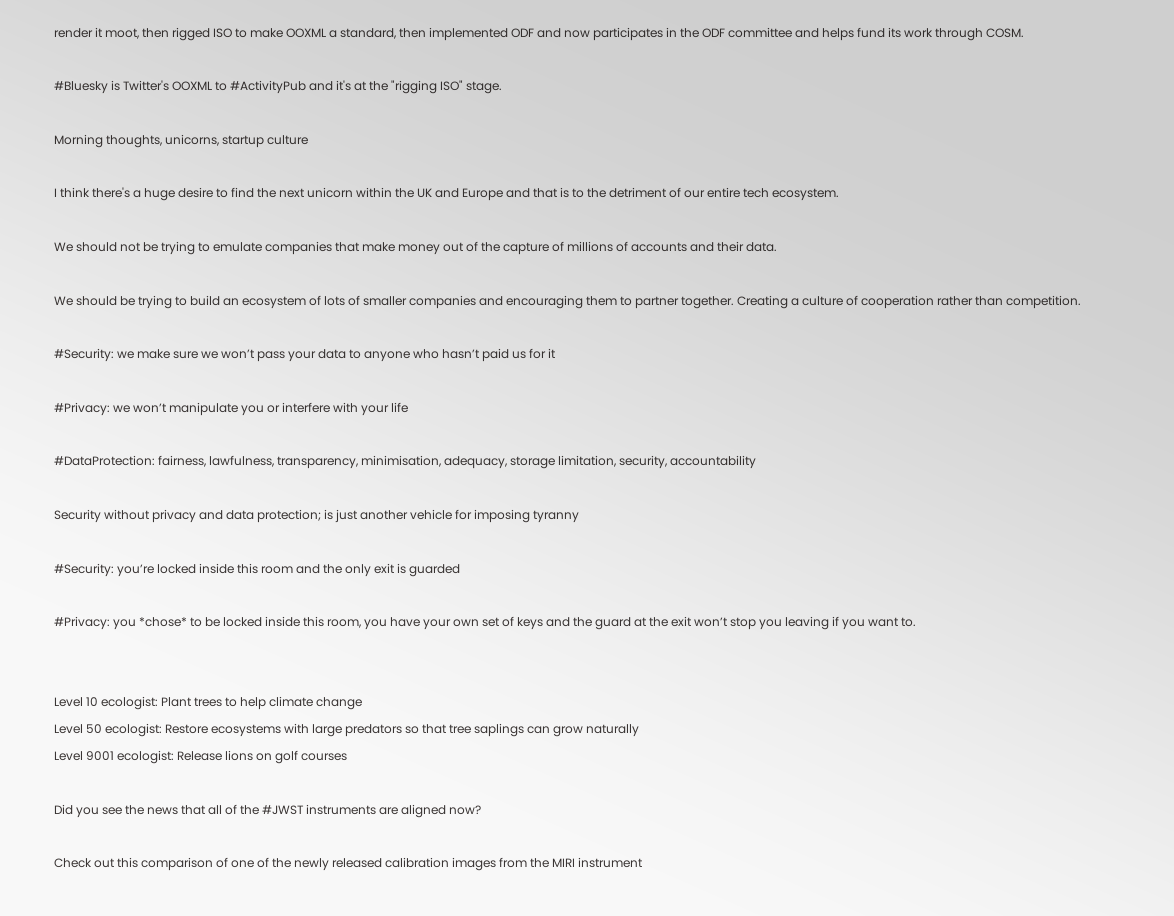render it moot, then rigged ISO to make OOXML a standard, then implemented ODF and now participates in the ODF committee and helps fund its work through COSM.

#Bluesky is Twitter's OOXML to #ActivityPub and it's at the "rigging ISO" stage.

Morning thoughts, unicorns, startup culture

I think there's a huge desire to find the next unicorn within the UK and Europe and that is to the detriment of our entire tech ecosystem.

We should not be trying to emulate companies that make money out of the capture of millions of accounts and their data.

We should be trying to build an ecosystem of lots of smaller companies and encouraging them to partner together. Creating a culture of cooperation rather than competition.

#Security: we make sure we won’t pass your data to anyone who hasn’t paid us for it

#Privacy: we won’t manipulate you or interfere with your life

#DataProtection: fairness, lawfulness, transparency, minimisation, adequacy, storage limitation, security, accountability

Security without privacy and data protection; is just another vehicle for imposing tyranny

#Security: you’re locked inside this room and the only exit is guarded

#Privacy: you *chose* to be locked inside this room, you have your own set of keys and the guard at the exit won’t stop you leaving if you want to.


Level 10 ecologist: Plant trees to help climate change
Level 50 ecologist: Restore ecosystems with large predators so that tree saplings can grow naturally
Level 9001 ecologist: Release lions on golf courses

Did you see the news that all of the #JWST instruments are aligned now?

Check out this comparison of one of the newly released calibration images from the MIRI instrument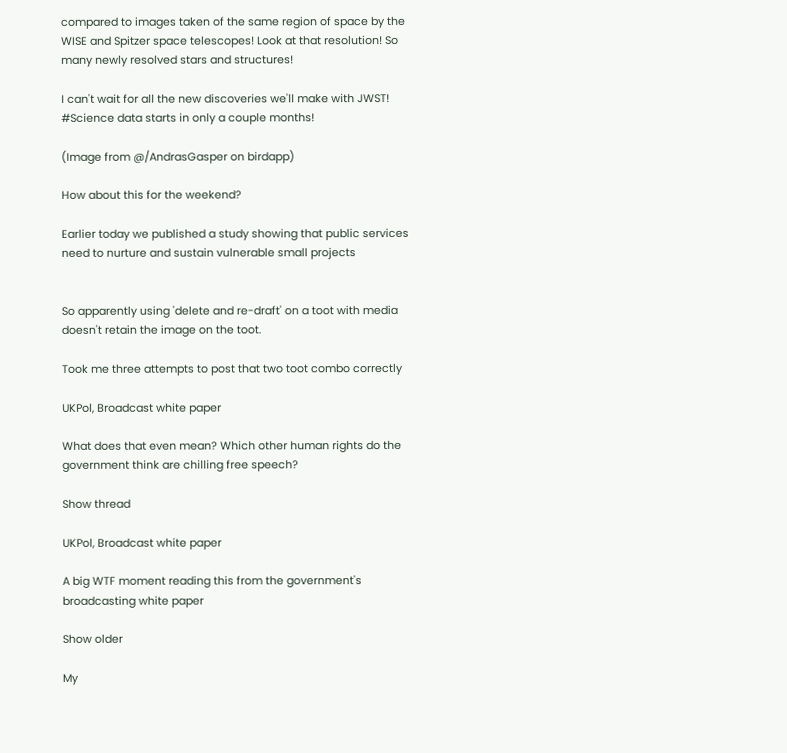compared to images taken of the same region of space by the WISE and Spitzer space telescopes! Look at that resolution! So many newly resolved stars and structures!

I can't wait for all the new discoveries we'll make with JWST! #Science data starts in only a couple months!

(Image from @/AndrasGasper on birdapp)

How about this for the weekend?

Earlier today we published a study showing that public services need to nurture and sustain vulnerable small projects


So apparently using 'delete and re-draft' on a toot with media doesn't retain the image on the toot.

Took me three attempts to post that two toot combo correctly

UKPol, Broadcast white paper

What does that even mean? Which other human rights do the government think are chilling free speech?

Show thread

UKPol, Broadcast white paper

A big WTF moment reading this from the government's broadcasting white paper

Show older

My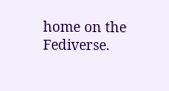home on the Fediverse.